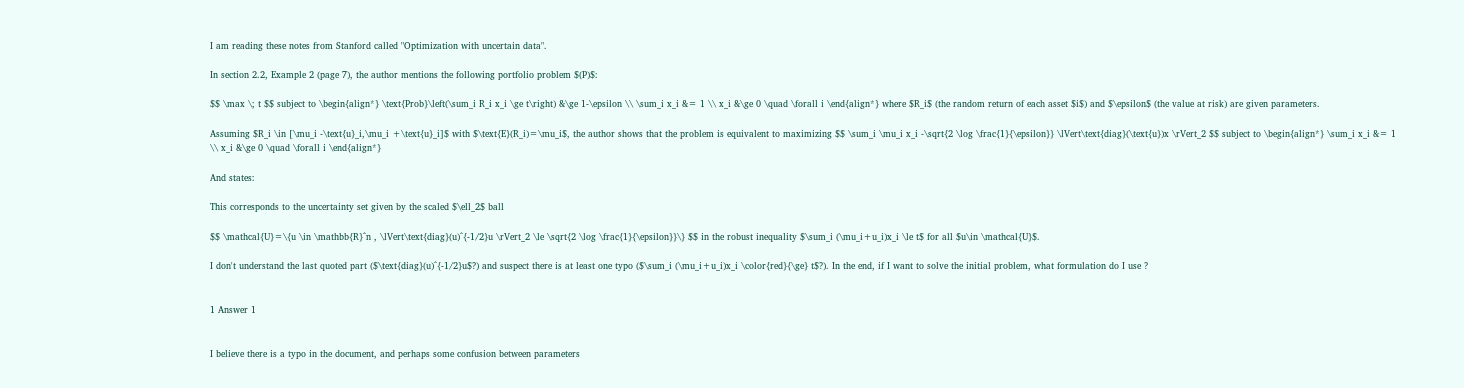I am reading these notes from Stanford called "Optimization with uncertain data".

In section 2.2, Example 2 (page 7), the author mentions the following portfolio problem $(P)$:

$$ \max \; t $$ subject to \begin{align*} \text{Prob}\left(\sum_i R_i x_i \ge t\right) &\ge 1-\epsilon \\ \sum_i x_i &= 1 \\ x_i &\ge 0 \quad \forall i \end{align*} where $R_i$ (the random return of each asset $i$) and $\epsilon$ (the value at risk) are given parameters.

Assuming $R_i \in [\mu_i -\text{u}_i,\mu_i +\text{u}_i]$ with $\text{E}(R_i)=\mu_i$, the author shows that the problem is equivalent to maximizing $$ \sum_i \mu_i x_i -\sqrt{2 \log \frac{1}{\epsilon}} \lVert\text{diag}(\text{u})x \rVert_2 $$ subject to \begin{align*} \sum_i x_i &= 1 \\ x_i &\ge 0 \quad \forall i \end{align*}

And states:

This corresponds to the uncertainty set given by the scaled $\ell_2$ ball

$$ \mathcal{U}=\{u \in \mathbb{R}^n , \lVert\text{diag}(u)^{-1/2}u \rVert_2 \le \sqrt{2 \log \frac{1}{\epsilon}}\} $$ in the robust inequality $\sum_i (\mu_i+u_i)x_i \le t$ for all $u\in \mathcal{U}$.

I don't understand the last quoted part ($\text{diag}(u)^{-1/2}u$?) and suspect there is at least one typo ($\sum_i (\mu_i+u_i)x_i \color{red}{\ge} t$?). In the end, if I want to solve the initial problem, what formulation do I use ?


1 Answer 1


I believe there is a typo in the document, and perhaps some confusion between parameters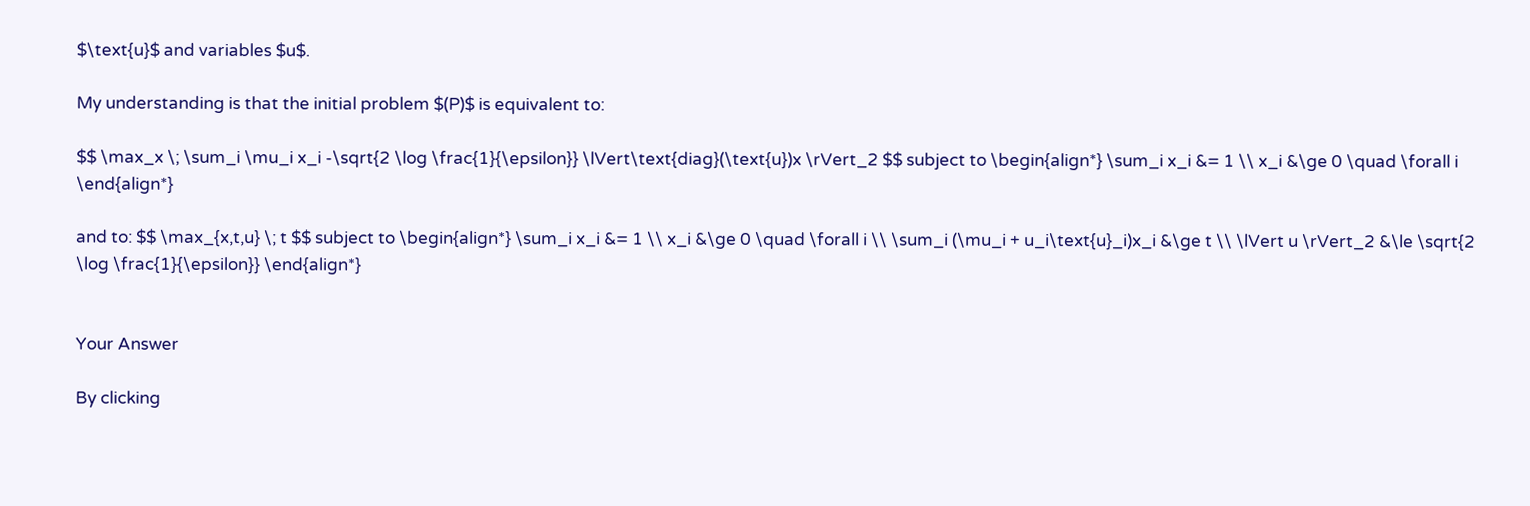$\text{u}$ and variables $u$.

My understanding is that the initial problem $(P)$ is equivalent to:

$$ \max_x \; \sum_i \mu_i x_i -\sqrt{2 \log \frac{1}{\epsilon}} \lVert\text{diag}(\text{u})x \rVert_2 $$ subject to \begin{align*} \sum_i x_i &= 1 \\ x_i &\ge 0 \quad \forall i \end{align*}

and to: $$ \max_{x,t,u} \; t $$ subject to \begin{align*} \sum_i x_i &= 1 \\ x_i &\ge 0 \quad \forall i \\ \sum_i (\mu_i + u_i\text{u}_i)x_i &\ge t \\ \lVert u \rVert_2 &\le \sqrt{2 \log \frac{1}{\epsilon}} \end{align*}


Your Answer

By clicking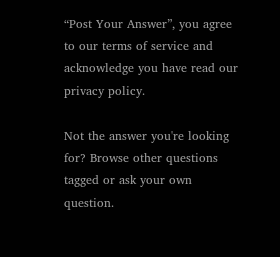“Post Your Answer”, you agree to our terms of service and acknowledge you have read our privacy policy.

Not the answer you're looking for? Browse other questions tagged or ask your own question.